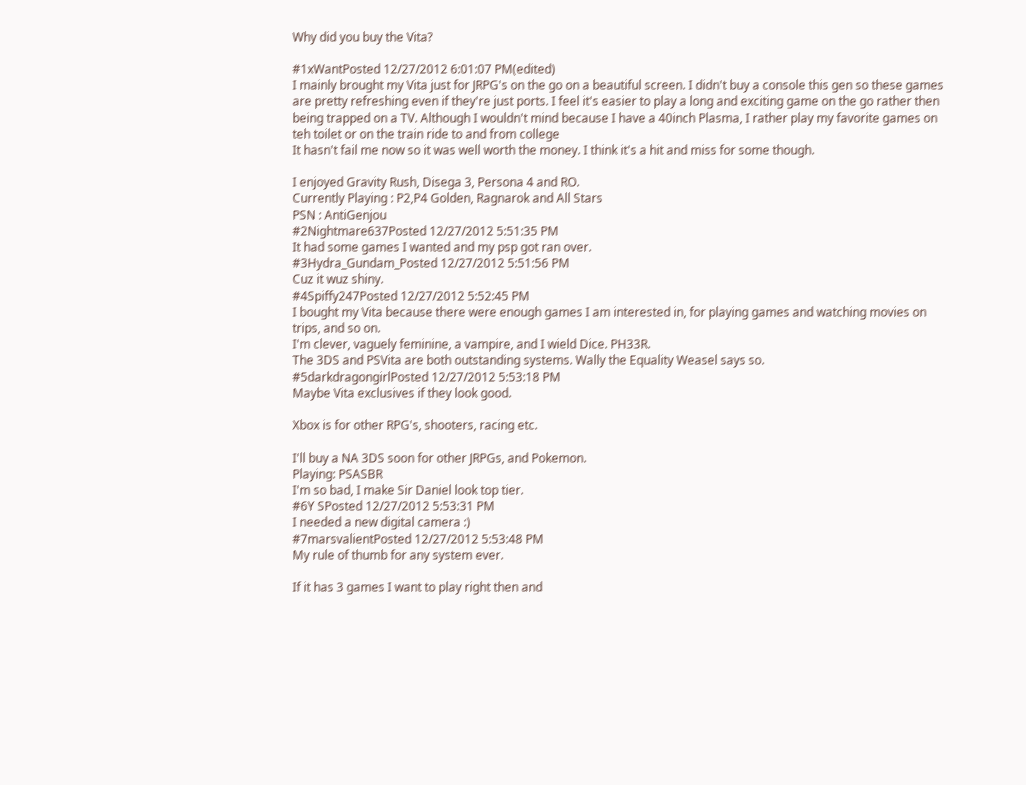Why did you buy the Vita?

#1xWantPosted 12/27/2012 6:01:07 PM(edited)
I mainly brought my Vita just for JRPG's on the go on a beautiful screen. I didn't buy a console this gen so these games are pretty refreshing even if they're just ports. I feel it's easier to play a long and exciting game on the go rather then being trapped on a TV. Although I wouldn't mind because I have a 40inch Plasma, I rather play my favorite games on teh toilet or on the train ride to and from college
It hasn't fail me now so it was well worth the money. I think it's a hit and miss for some though.

I enjoyed Gravity Rush, Disega 3, Persona 4 and RO.
Currently Playing : P2,P4 Golden, Ragnarok and All Stars
PSN : AntiGenjou
#2Nightmare637Posted 12/27/2012 5:51:35 PM
It had some games I wanted and my psp got ran over.
#3Hydra_Gundam_Posted 12/27/2012 5:51:56 PM
Cuz it wuz shiny.
#4Spiffy247Posted 12/27/2012 5:52:45 PM
I bought my Vita because there were enough games I am interested in, for playing games and watching movies on trips, and so on.
I'm clever, vaguely feminine, a vampire, and I wield Dice. PH33R.
The 3DS and PSVita are both outstanding systems. Wally the Equality Weasel says so.
#5darkdragongirlPosted 12/27/2012 5:53:18 PM
Maybe Vita exclusives if they look good.

Xbox is for other RPG's, shooters, racing etc.

I'll buy a NA 3DS soon for other JRPGs, and Pokemon.
Playing: PSASBR
I'm so bad, I make Sir Daniel look top tier.
#6Y SPosted 12/27/2012 5:53:31 PM
I needed a new digital camera :)
#7marsvalientPosted 12/27/2012 5:53:48 PM
My rule of thumb for any system ever.

If it has 3 games I want to play right then and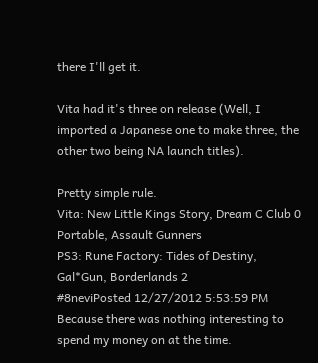there I'll get it.

Vita had it's three on release (Well, I imported a Japanese one to make three, the other two being NA launch titles).

Pretty simple rule.
Vita: New Little Kings Story, Dream C Club 0 Portable, Assault Gunners
PS3: Rune Factory: Tides of Destiny, Gal*Gun, Borderlands 2
#8neviPosted 12/27/2012 5:53:59 PM
Because there was nothing interesting to spend my money on at the time.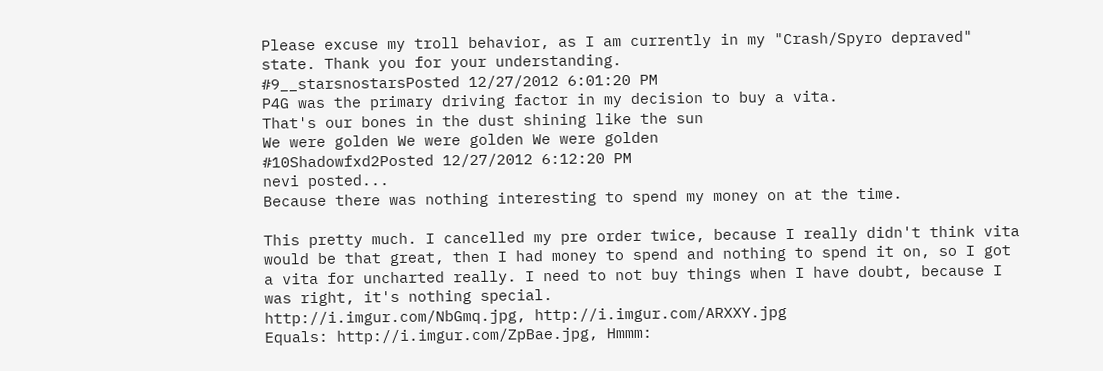Please excuse my troll behavior, as I am currently in my "Crash/Spyro depraved" state. Thank you for your understanding.
#9__starsnostarsPosted 12/27/2012 6:01:20 PM
P4G was the primary driving factor in my decision to buy a vita.
That's our bones in the dust shining like the sun
We were golden We were golden We were golden
#10Shadowfxd2Posted 12/27/2012 6:12:20 PM
nevi posted...
Because there was nothing interesting to spend my money on at the time.

This pretty much. I cancelled my pre order twice, because I really didn't think vita would be that great, then I had money to spend and nothing to spend it on, so I got a vita for uncharted really. I need to not buy things when I have doubt, because I was right, it's nothing special.
http://i.imgur.com/NbGmq.jpg, http://i.imgur.com/ARXXY.jpg
Equals: http://i.imgur.com/ZpBae.jpg, Hmmm: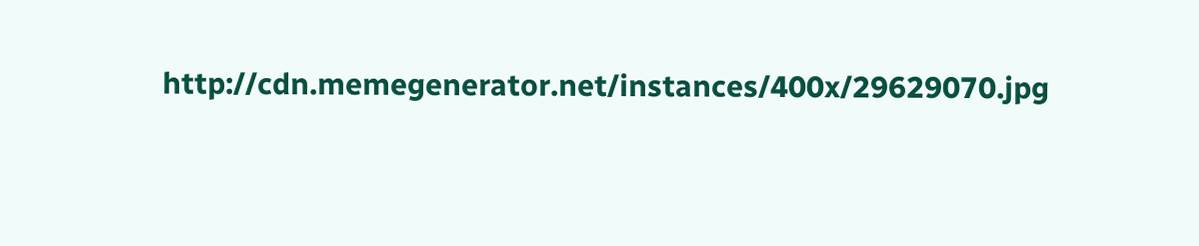http://cdn.memegenerator.net/instances/400x/29629070.jpg